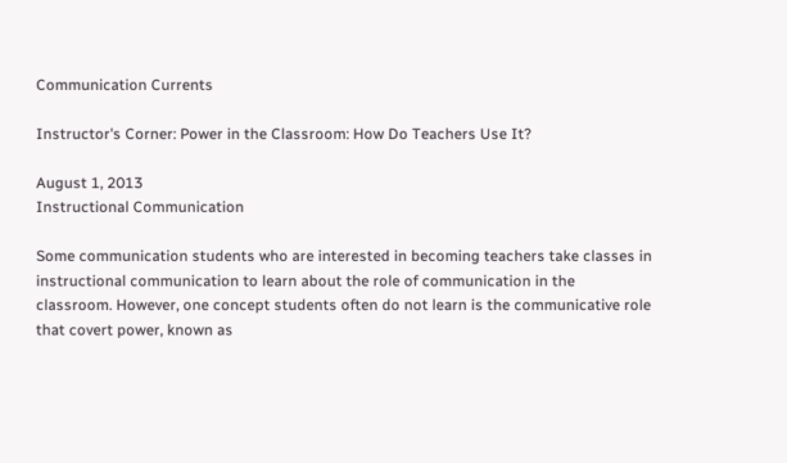Communication Currents

Instructor's Corner: Power in the Classroom: How Do Teachers Use It?

August 1, 2013
Instructional Communication

Some communication students who are interested in becoming teachers take classes in instructional communication to learn about the role of communication in the classroom. However, one concept students often do not learn is the communicative role that covert power, known as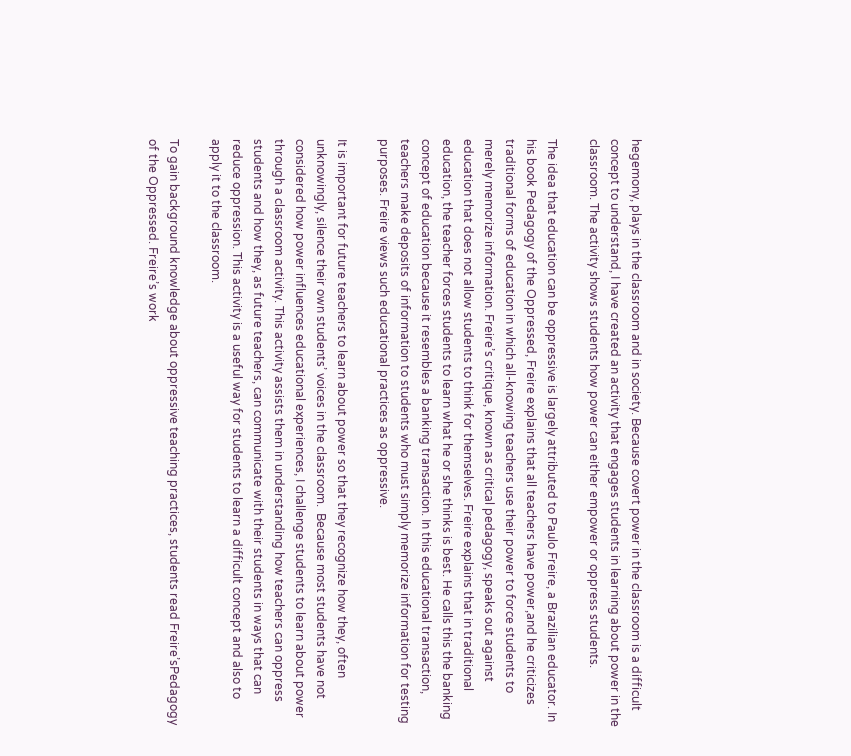hegemony, plays in the classroom and in society. Because covert power in the classroom is a difficult concept to understand, I have created an activity that engages students in learning about power in the classroom. The activity shows students how power can either empower or oppress students.

The idea that education can be oppressive is largely attributed to Paulo Freire, a Brazilian educator. In his book Pedagogy of the Oppressed, Freire explains that all teachers have power,and he criticizes traditional forms of education in which all-knowing teachers use their power to force students to merely memorize information. Freire’s critique, known as critical pedagogy, speaks out against education that does not allow students to think for themselves. Freire explains that in traditional education, the teacher forces students to learn what he or she thinks is best. He calls this the banking concept of education because it resembles a banking transaction. In this educational transaction, teachers make deposits of information to students who must simply memorize information for testing purposes. Freire views such educational practices as oppressive.

It is important for future teachers to learn about power so that they recognize how they, often unknowingly, silence their own students’ voices in the classroom.  Because most students have not considered how power influences educational experiences, I challenge students to learn about power through a classroom activity. This activity assists them in understanding how teachers can oppress students and how they, as future teachers, can communicate with their students in ways that can reduce oppression. This activity is a useful way for students to learn a difficult concept and also to apply it to the classroom.

To gain background knowledge about oppressive teaching practices, students read Freire’sPedagogy of the Oppressed. Freire’s work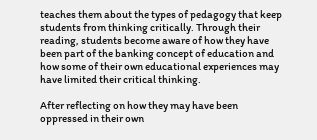teaches them about the types of pedagogy that keep students from thinking critically. Through their reading, students become aware of how they have been part of the banking concept of education and how some of their own educational experiences may have limited their critical thinking.

After reflecting on how they may have been oppressed in their own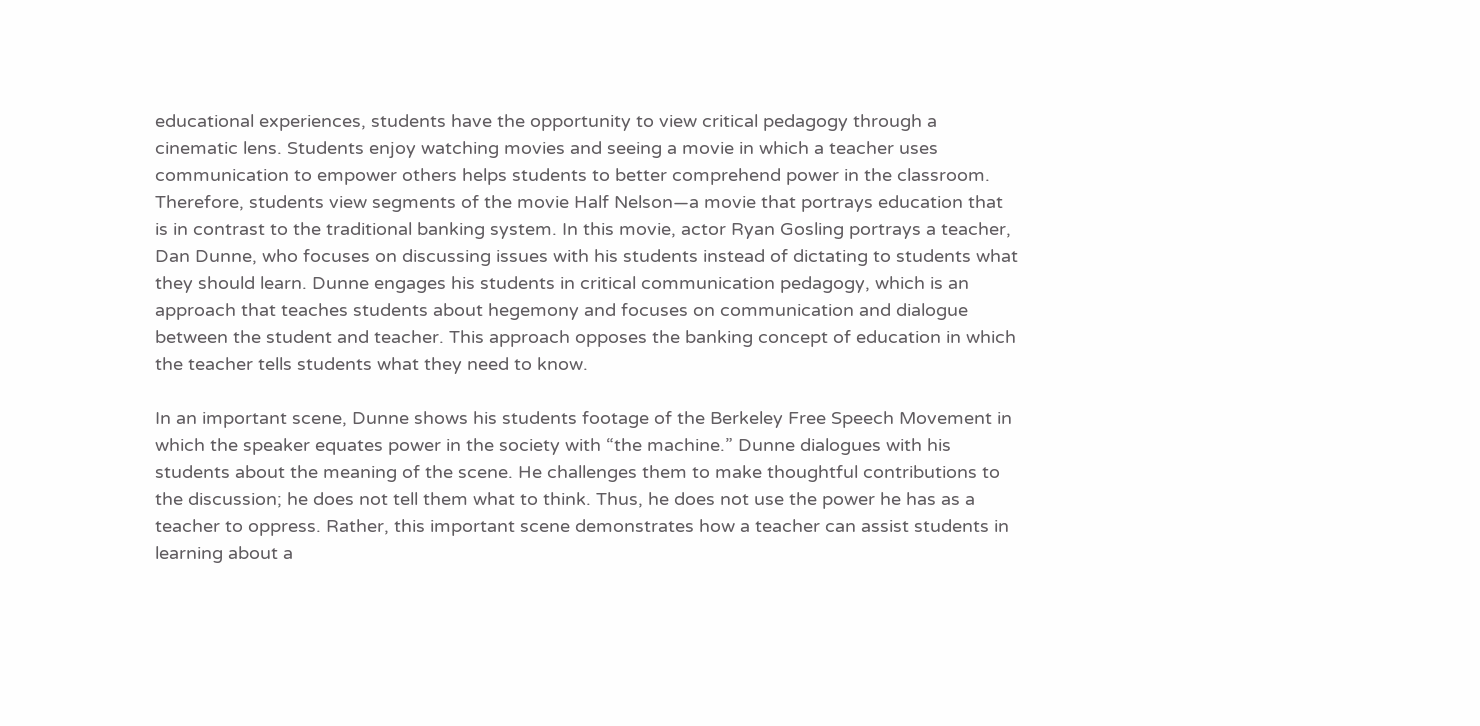educational experiences, students have the opportunity to view critical pedagogy through a cinematic lens. Students enjoy watching movies and seeing a movie in which a teacher uses communication to empower others helps students to better comprehend power in the classroom. Therefore, students view segments of the movie Half Nelson—a movie that portrays education that is in contrast to the traditional banking system. In this movie, actor Ryan Gosling portrays a teacher, Dan Dunne, who focuses on discussing issues with his students instead of dictating to students what they should learn. Dunne engages his students in critical communication pedagogy, which is an approach that teaches students about hegemony and focuses on communication and dialogue between the student and teacher. This approach opposes the banking concept of education in which the teacher tells students what they need to know.

In an important scene, Dunne shows his students footage of the Berkeley Free Speech Movement in which the speaker equates power in the society with “the machine.” Dunne dialogues with his students about the meaning of the scene. He challenges them to make thoughtful contributions to the discussion; he does not tell them what to think. Thus, he does not use the power he has as a teacher to oppress. Rather, this important scene demonstrates how a teacher can assist students in learning about a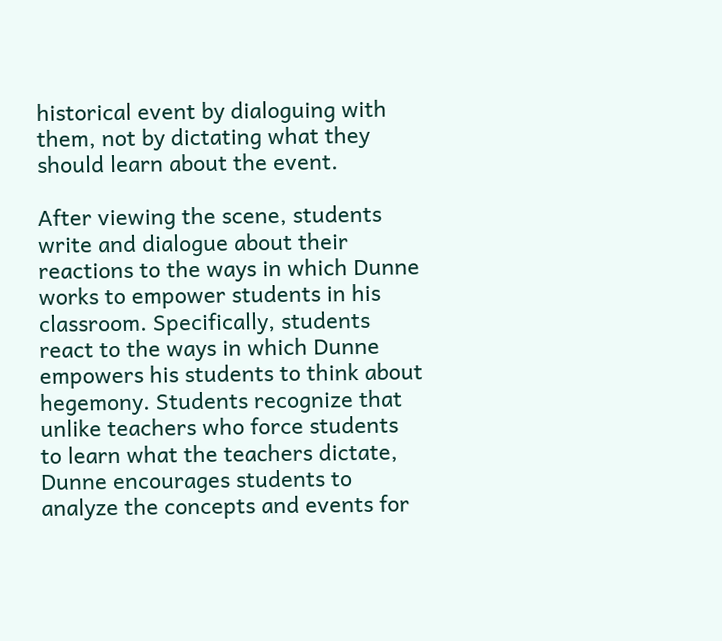historical event by dialoguing with them, not by dictating what they should learn about the event.

After viewing the scene, students write and dialogue about their reactions to the ways in which Dunne works to empower students in his classroom. Specifically, students react to the ways in which Dunne empowers his students to think about hegemony. Students recognize that unlike teachers who force students to learn what the teachers dictate, Dunne encourages students to analyze the concepts and events for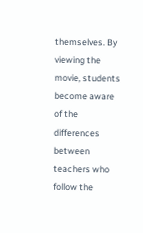themselves. By viewing the movie, students become aware of the differences between teachers who follow the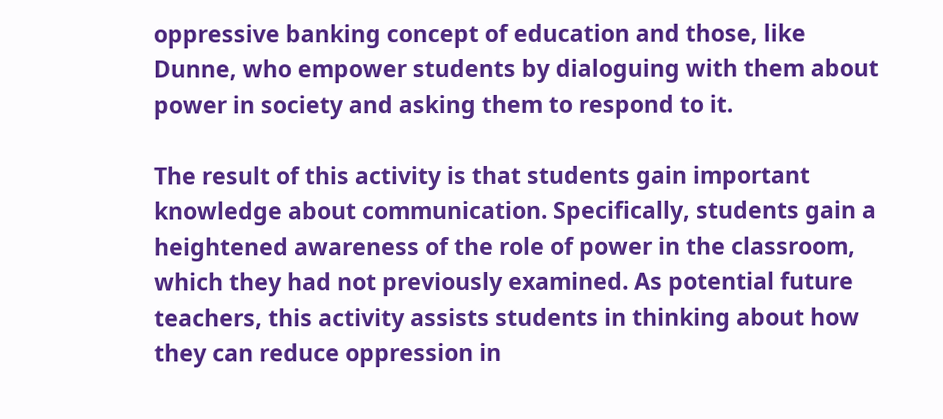oppressive banking concept of education and those, like Dunne, who empower students by dialoguing with them about power in society and asking them to respond to it.

The result of this activity is that students gain important knowledge about communication. Specifically, students gain a heightened awareness of the role of power in the classroom, which they had not previously examined. As potential future teachers, this activity assists students in thinking about how they can reduce oppression in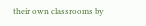their own classrooms by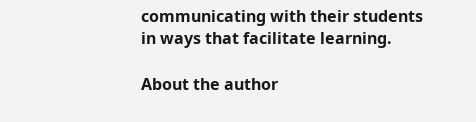communicating with their students in ways that facilitate learning.

About the author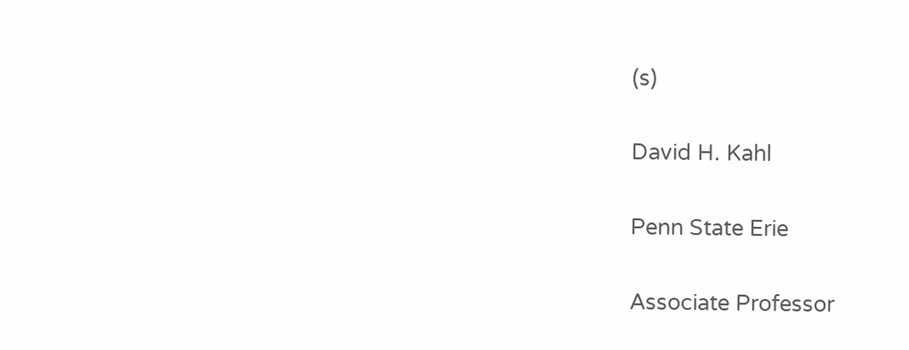(s)

David H. Kahl

Penn State Erie

Associate Professor